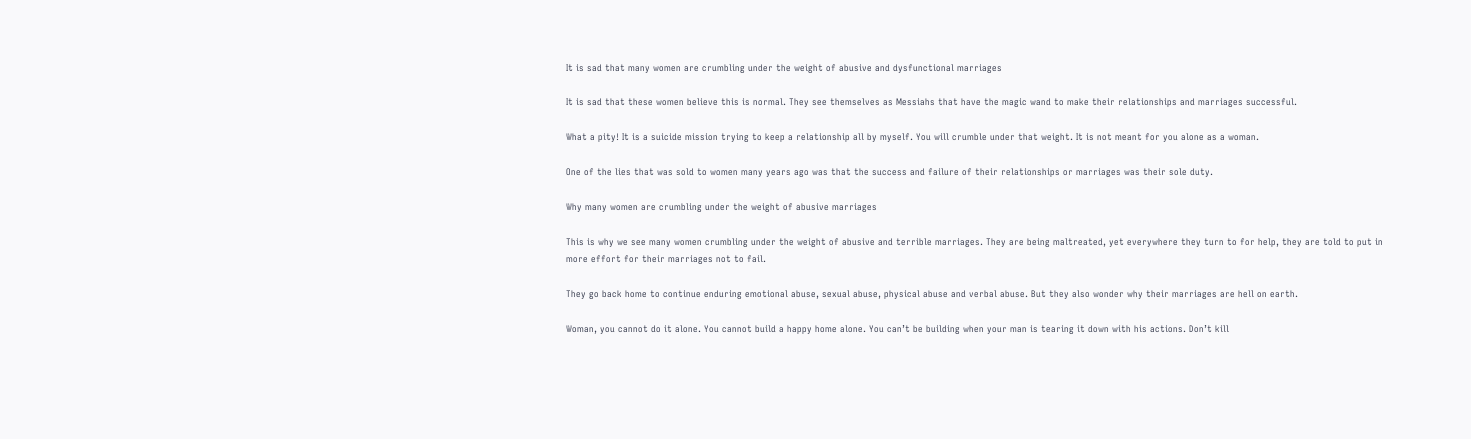It is sad that many women are crumbling under the weight of abusive and dysfunctional marriages

It is sad that these women believe this is normal. They see themselves as Messiahs that have the magic wand to make their relationships and marriages successful.

What a pity! It is a suicide mission trying to keep a relationship all by myself. You will crumble under that weight. It is not meant for you alone as a woman.

One of the lies that was sold to women many years ago was that the success and failure of their relationships or marriages was their sole duty.

Why many women are crumbling under the weight of abusive marriages

This is why we see many women crumbling under the weight of abusive and terrible marriages. They are being maltreated, yet everywhere they turn to for help, they are told to put in more effort for their marriages not to fail.

They go back home to continue enduring emotional abuse, sexual abuse, physical abuse and verbal abuse. But they also wonder why their marriages are hell on earth.

Woman, you cannot do it alone. You cannot build a happy home alone. You can’t be building when your man is tearing it down with his actions. Don’t kill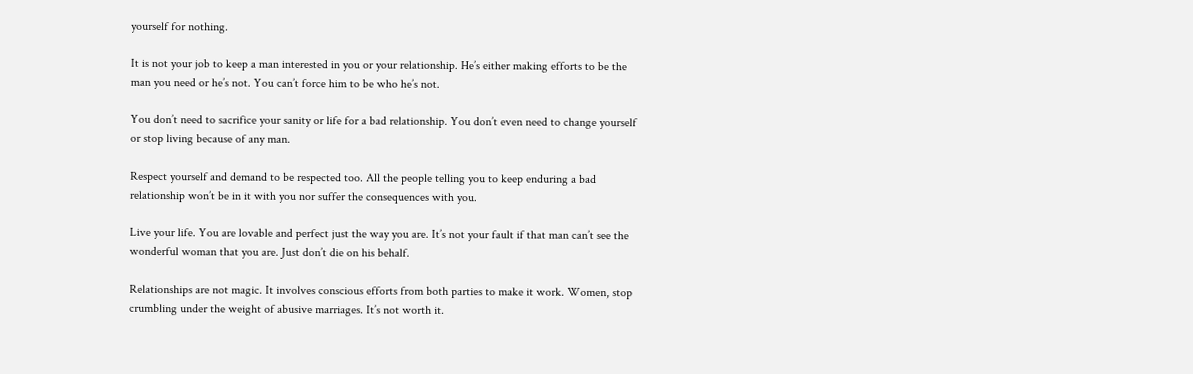yourself for nothing.

It is not your job to keep a man interested in you or your relationship. He’s either making efforts to be the man you need or he’s not. You can’t force him to be who he’s not.

You don’t need to sacrifice your sanity or life for a bad relationship. You don’t even need to change yourself or stop living because of any man.

Respect yourself and demand to be respected too. All the people telling you to keep enduring a bad relationship won’t be in it with you nor suffer the consequences with you.

Live your life. You are lovable and perfect just the way you are. It’s not your fault if that man can’t see the wonderful woman that you are. Just don’t die on his behalf.

Relationships are not magic. It involves conscious efforts from both parties to make it work. Women, stop crumbling under the weight of abusive marriages. It’s not worth it.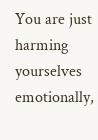You are just harming yourselves emotionally,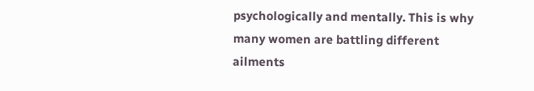psychologically and mentally. This is why many women are battling different ailments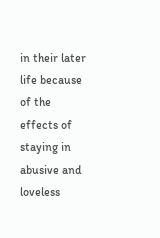in their later life because of the effects of staying in abusive and loveless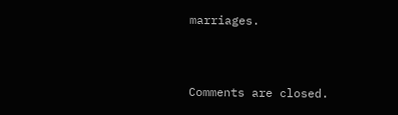marriages.



Comments are closed.